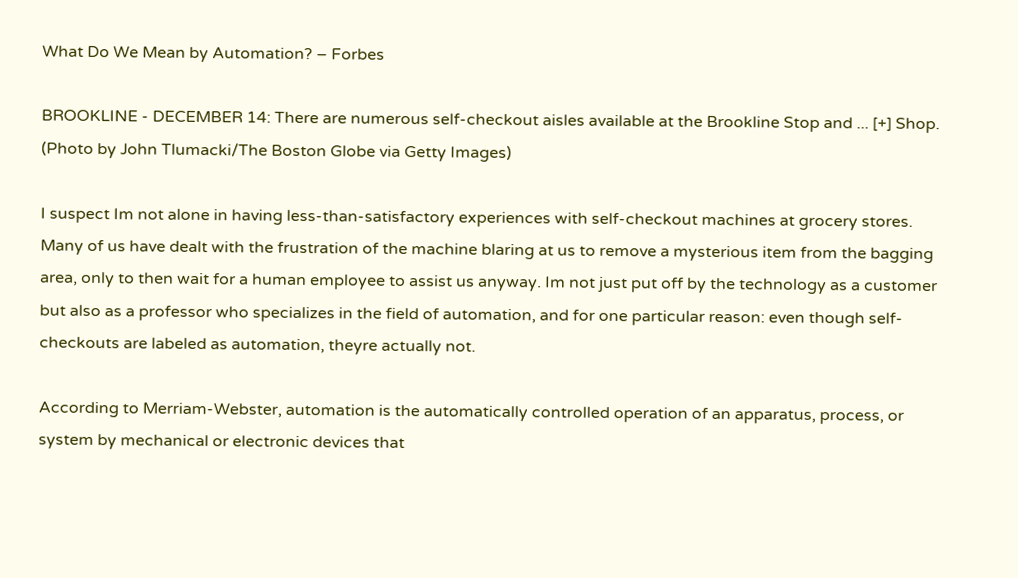What Do We Mean by Automation? – Forbes

BROOKLINE - DECEMBER 14: There are numerous self-checkout aisles available at the Brookline Stop and ... [+] Shop. (Photo by John Tlumacki/The Boston Globe via Getty Images)

I suspect Im not alone in having less-than-satisfactory experiences with self-checkout machines at grocery stores. Many of us have dealt with the frustration of the machine blaring at us to remove a mysterious item from the bagging area, only to then wait for a human employee to assist us anyway. Im not just put off by the technology as a customer but also as a professor who specializes in the field of automation, and for one particular reason: even though self-checkouts are labeled as automation, theyre actually not.

According to Merriam-Webster, automation is the automatically controlled operation of an apparatus, process, or system by mechanical or electronic devices that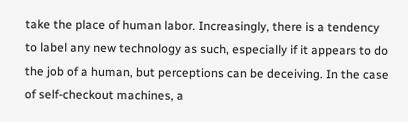take the place of human labor. Increasingly, there is a tendency to label any new technology as such, especially if it appears to do the job of a human, but perceptions can be deceiving. In the case of self-checkout machines, a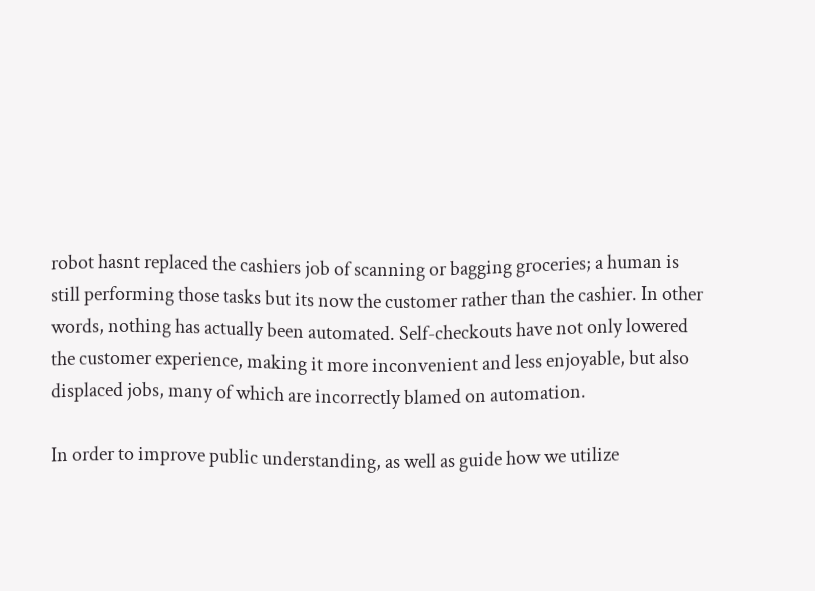robot hasnt replaced the cashiers job of scanning or bagging groceries; a human is still performing those tasks but its now the customer rather than the cashier. In other words, nothing has actually been automated. Self-checkouts have not only lowered the customer experience, making it more inconvenient and less enjoyable, but also displaced jobs, many of which are incorrectly blamed on automation.

In order to improve public understanding, as well as guide how we utilize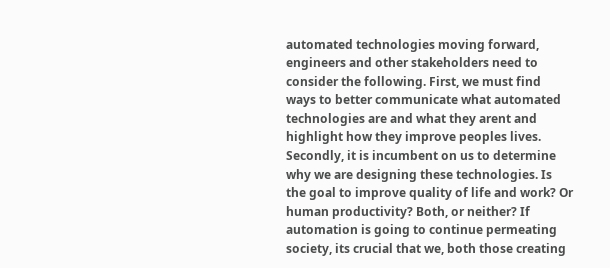automated technologies moving forward, engineers and other stakeholders need to consider the following. First, we must find ways to better communicate what automated technologies are and what they arent and highlight how they improve peoples lives. Secondly, it is incumbent on us to determine why we are designing these technologies. Is the goal to improve quality of life and work? Or human productivity? Both, or neither? If automation is going to continue permeating society, its crucial that we, both those creating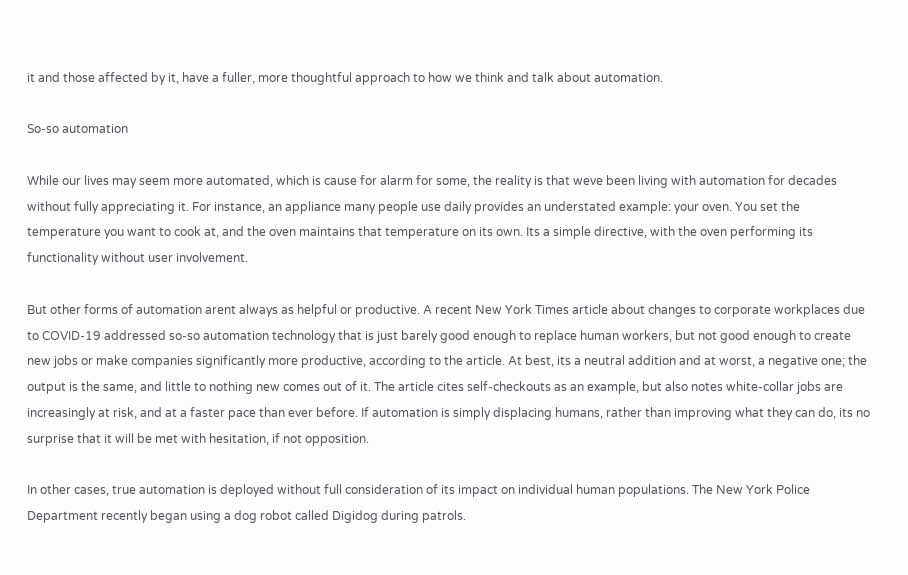it and those affected by it, have a fuller, more thoughtful approach to how we think and talk about automation.

So-so automation

While our lives may seem more automated, which is cause for alarm for some, the reality is that weve been living with automation for decades without fully appreciating it. For instance, an appliance many people use daily provides an understated example: your oven. You set the temperature you want to cook at, and the oven maintains that temperature on its own. Its a simple directive, with the oven performing its functionality without user involvement.

But other forms of automation arent always as helpful or productive. A recent New York Times article about changes to corporate workplaces due to COVID-19 addressed so-so automation technology that is just barely good enough to replace human workers, but not good enough to create new jobs or make companies significantly more productive, according to the article. At best, its a neutral addition and at worst, a negative one; the output is the same, and little to nothing new comes out of it. The article cites self-checkouts as an example, but also notes white-collar jobs are increasingly at risk, and at a faster pace than ever before. If automation is simply displacing humans, rather than improving what they can do, its no surprise that it will be met with hesitation, if not opposition.

In other cases, true automation is deployed without full consideration of its impact on individual human populations. The New York Police Department recently began using a dog robot called Digidog during patrols.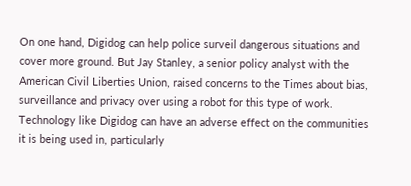On one hand, Digidog can help police surveil dangerous situations and cover more ground. But Jay Stanley, a senior policy analyst with the American Civil Liberties Union, raised concerns to the Times about bias, surveillance and privacy over using a robot for this type of work. Technology like Digidog can have an adverse effect on the communities it is being used in, particularly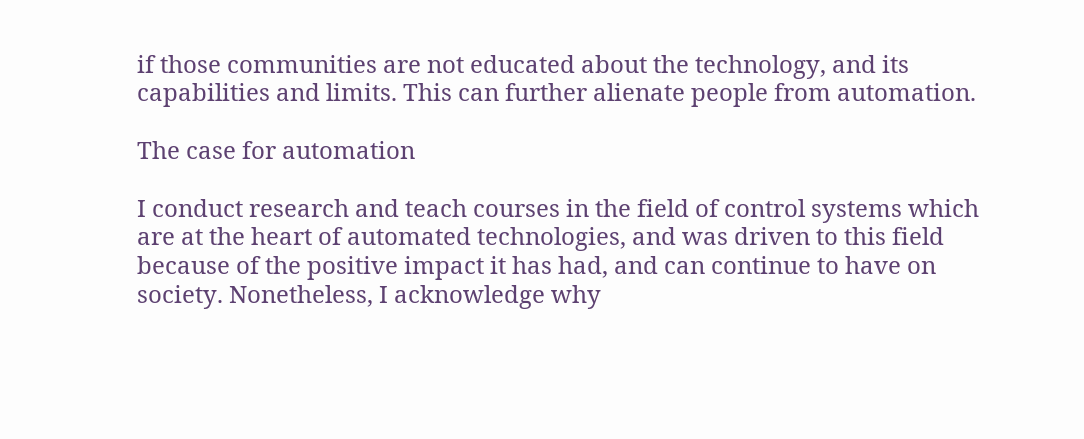if those communities are not educated about the technology, and its capabilities and limits. This can further alienate people from automation.

The case for automation

I conduct research and teach courses in the field of control systems which are at the heart of automated technologies, and was driven to this field because of the positive impact it has had, and can continue to have on society. Nonetheless, I acknowledge why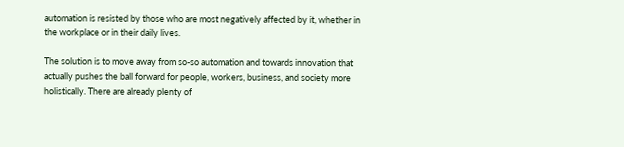automation is resisted by those who are most negatively affected by it, whether in the workplace or in their daily lives.

The solution is to move away from so-so automation and towards innovation that actually pushes the ball forward for people, workers, business, and society more holistically. There are already plenty of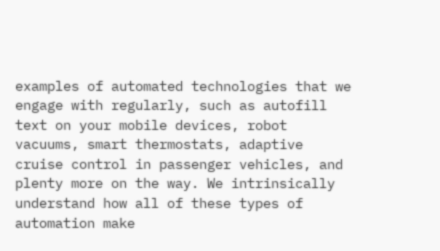examples of automated technologies that we engage with regularly, such as autofill text on your mobile devices, robot vacuums, smart thermostats, adaptive cruise control in passenger vehicles, and plenty more on the way. We intrinsically understand how all of these types of automation make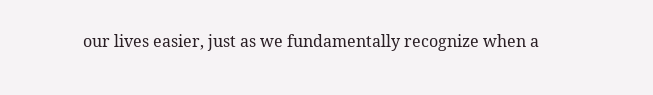our lives easier, just as we fundamentally recognize when a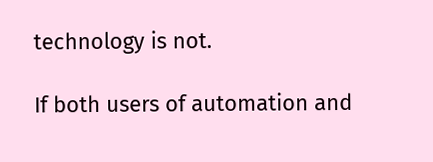technology is not.

If both users of automation and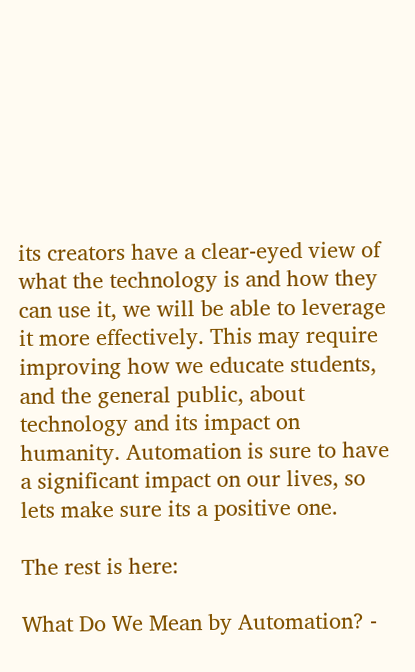its creators have a clear-eyed view of what the technology is and how they can use it, we will be able to leverage it more effectively. This may require improving how we educate students, and the general public, about technology and its impact on humanity. Automation is sure to have a significant impact on our lives, so lets make sure its a positive one.

The rest is here:

What Do We Mean by Automation? -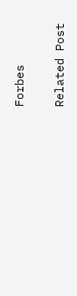Forbes

Related Post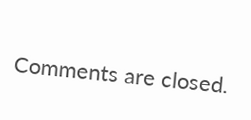Comments are closed.